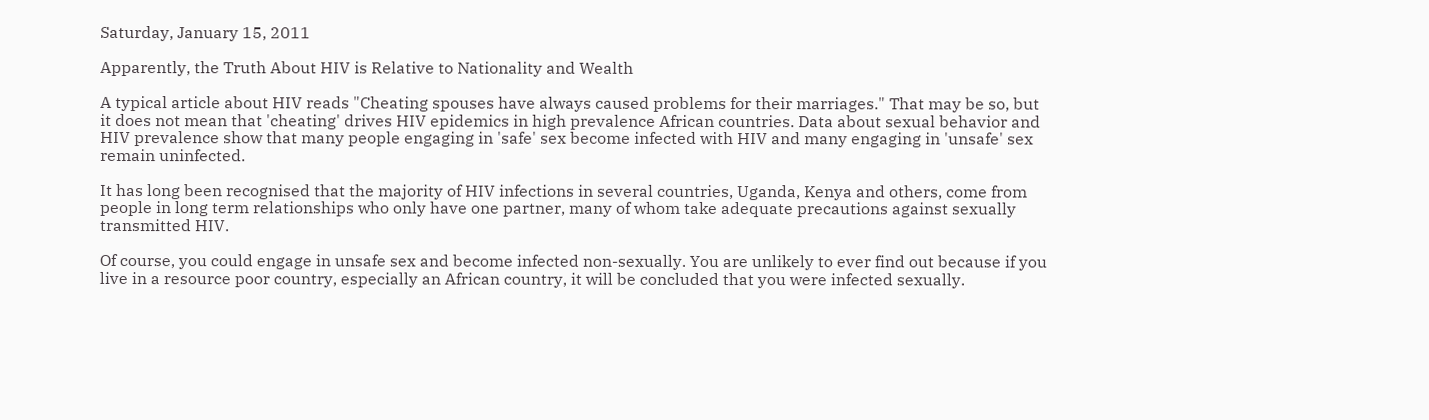Saturday, January 15, 2011

Apparently, the Truth About HIV is Relative to Nationality and Wealth

A typical article about HIV reads "Cheating spouses have always caused problems for their marriages." That may be so, but it does not mean that 'cheating' drives HIV epidemics in high prevalence African countries. Data about sexual behavior and HIV prevalence show that many people engaging in 'safe' sex become infected with HIV and many engaging in 'unsafe' sex remain uninfected.

It has long been recognised that the majority of HIV infections in several countries, Uganda, Kenya and others, come from people in long term relationships who only have one partner, many of whom take adequate precautions against sexually transmitted HIV.

Of course, you could engage in unsafe sex and become infected non-sexually. You are unlikely to ever find out because if you live in a resource poor country, especially an African country, it will be concluded that you were infected sexually.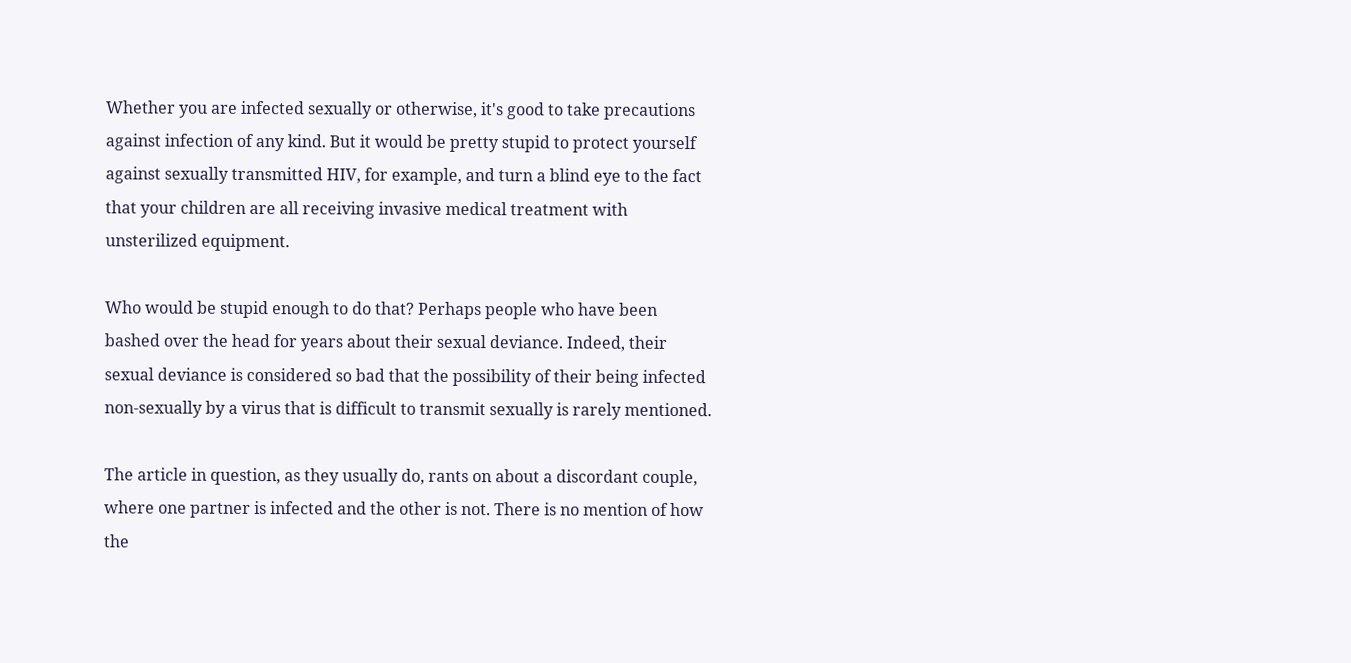Whether you are infected sexually or otherwise, it's good to take precautions against infection of any kind. But it would be pretty stupid to protect yourself against sexually transmitted HIV, for example, and turn a blind eye to the fact that your children are all receiving invasive medical treatment with unsterilized equipment.

Who would be stupid enough to do that? Perhaps people who have been bashed over the head for years about their sexual deviance. Indeed, their sexual deviance is considered so bad that the possibility of their being infected non-sexually by a virus that is difficult to transmit sexually is rarely mentioned.

The article in question, as they usually do, rants on about a discordant couple, where one partner is infected and the other is not. There is no mention of how the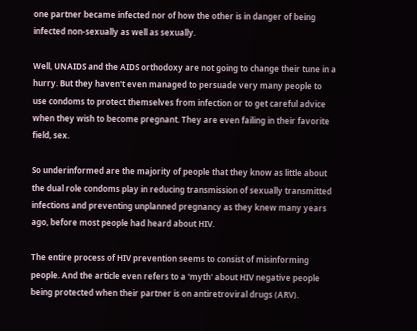one partner became infected nor of how the other is in danger of being infected non-sexually as well as sexually.

Well, UNAIDS and the AIDS orthodoxy are not going to change their tune in a hurry. But they haven't even managed to persuade very many people to use condoms to protect themselves from infection or to get careful advice when they wish to become pregnant. They are even failing in their favorite field, sex.

So underinformed are the majority of people that they know as little about the dual role condoms play in reducing transmission of sexually transmitted infections and preventing unplanned pregnancy as they knew many years ago, before most people had heard about HIV.

The entire process of HIV prevention seems to consist of misinforming people. And the article even refers to a 'myth' about HIV negative people being protected when their partner is on antiretroviral drugs (ARV).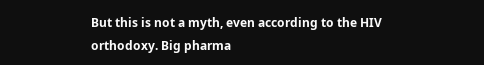But this is not a myth, even according to the HIV orthodoxy. Big pharma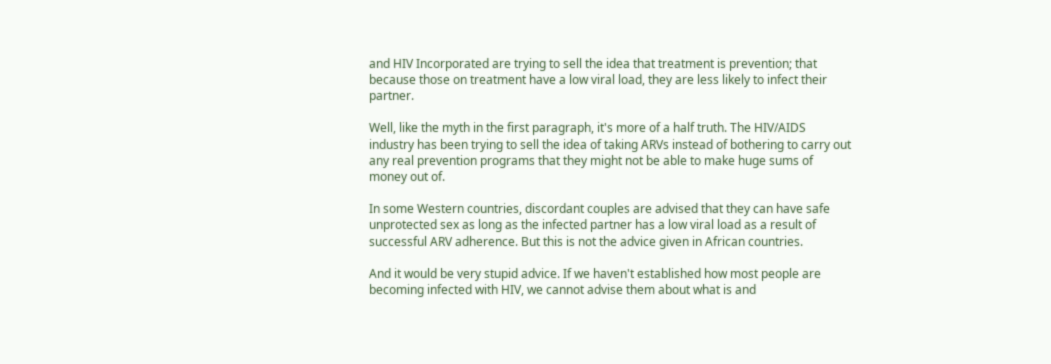and HIV Incorporated are trying to sell the idea that treatment is prevention; that because those on treatment have a low viral load, they are less likely to infect their partner.

Well, like the myth in the first paragraph, it's more of a half truth. The HIV/AIDS industry has been trying to sell the idea of taking ARVs instead of bothering to carry out any real prevention programs that they might not be able to make huge sums of money out of.

In some Western countries, discordant couples are advised that they can have safe unprotected sex as long as the infected partner has a low viral load as a result of successful ARV adherence. But this is not the advice given in African countries.

And it would be very stupid advice. If we haven't established how most people are becoming infected with HIV, we cannot advise them about what is and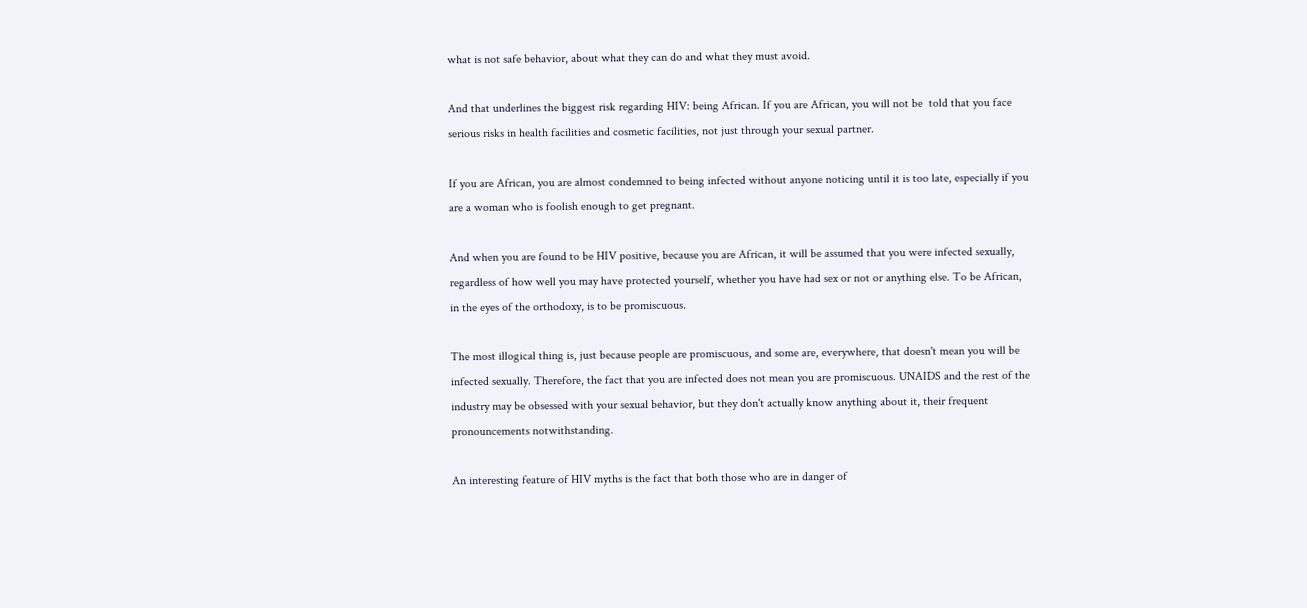what is not safe behavior, about what they can do and what they must avoid.

And that underlines the biggest risk regarding HIV: being African. If you are African, you will not be  told that you face serious risks in health facilities and cosmetic facilities, not just through your sexual partner.

If you are African, you are almost condemned to being infected without anyone noticing until it is too late, especially if you are a woman who is foolish enough to get pregnant.

And when you are found to be HIV positive, because you are African, it will be assumed that you were infected sexually, regardless of how well you may have protected yourself, whether you have had sex or not or anything else. To be African, in the eyes of the orthodoxy, is to be promiscuous.

The most illogical thing is, just because people are promiscuous, and some are, everywhere, that doesn't mean you will be infected sexually. Therefore, the fact that you are infected does not mean you are promiscuous. UNAIDS and the rest of the industry may be obsessed with your sexual behavior, but they don't actually know anything about it, their frequent pronouncements notwithstanding.

An interesting feature of HIV myths is the fact that both those who are in danger of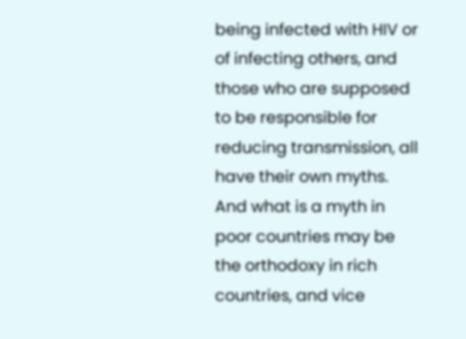being infected with HIV or of infecting others, and those who are supposed to be responsible for reducing transmission, all have their own myths. And what is a myth in poor countries may be the orthodoxy in rich countries, and vice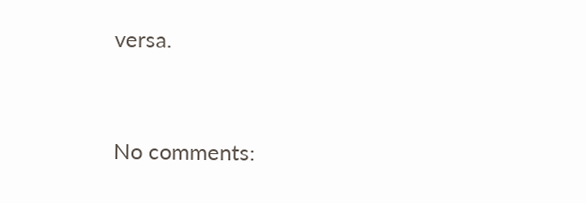versa.


No comments: